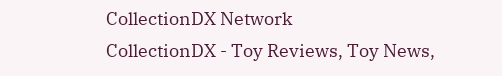CollectionDX Network
CollectionDX - Toy Reviews, Toy News,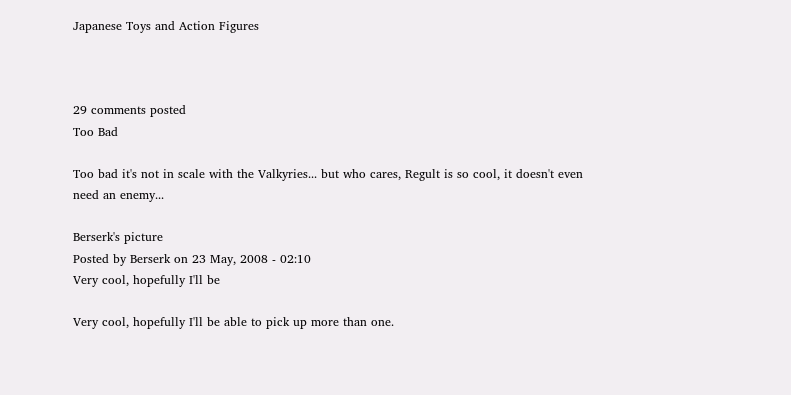Japanese Toys and Action Figures



29 comments posted
Too Bad

Too bad it's not in scale with the Valkyries... but who cares, Regult is so cool, it doesn't even need an enemy...

Berserk's picture
Posted by Berserk on 23 May, 2008 - 02:10
Very cool, hopefully I'll be

Very cool, hopefully I'll be able to pick up more than one.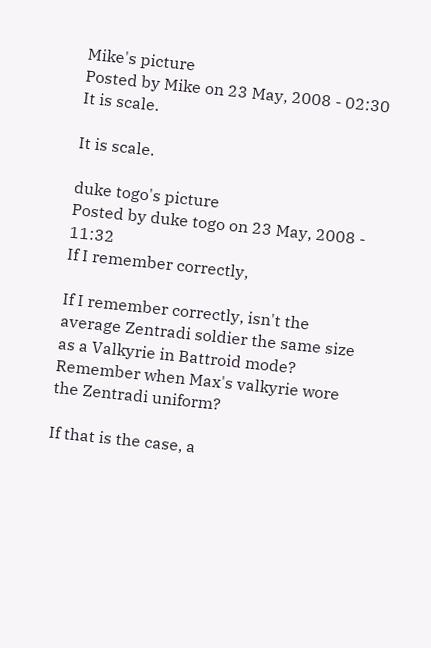Mike's picture
Posted by Mike on 23 May, 2008 - 02:30
It is scale.

It is scale.

duke togo's picture
Posted by duke togo on 23 May, 2008 - 11:32
If I remember correctly,

If I remember correctly, isn't the average Zentradi soldier the same size as a Valkyrie in Battroid mode? Remember when Max's valkyrie wore the Zentradi uniform?

If that is the case, a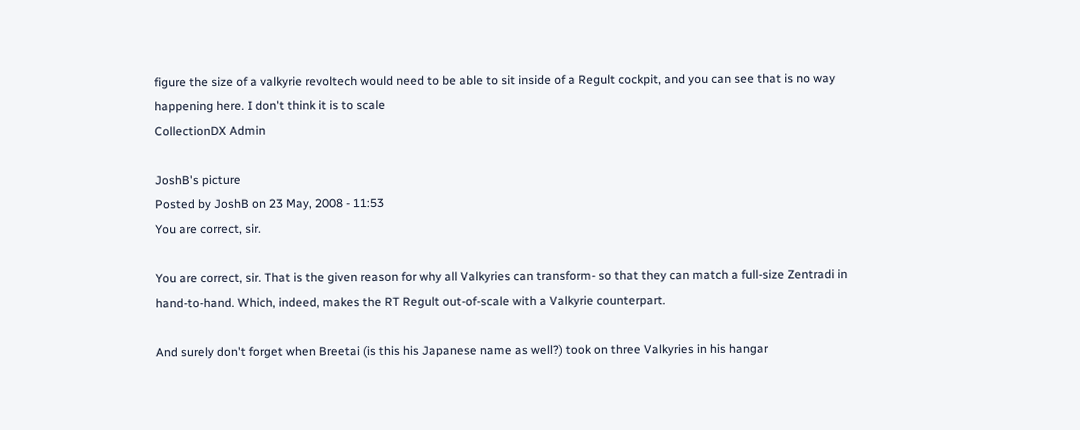figure the size of a valkyrie revoltech would need to be able to sit inside of a Regult cockpit, and you can see that is no way happening here. I don't think it is to scale
CollectionDX Admin

JoshB's picture
Posted by JoshB on 23 May, 2008 - 11:53
You are correct, sir.

You are correct, sir. That is the given reason for why all Valkyries can transform- so that they can match a full-size Zentradi in hand-to-hand. Which, indeed, makes the RT Regult out-of-scale with a Valkyrie counterpart.

And surely don't forget when Breetai (is this his Japanese name as well?) took on three Valkyries in his hangar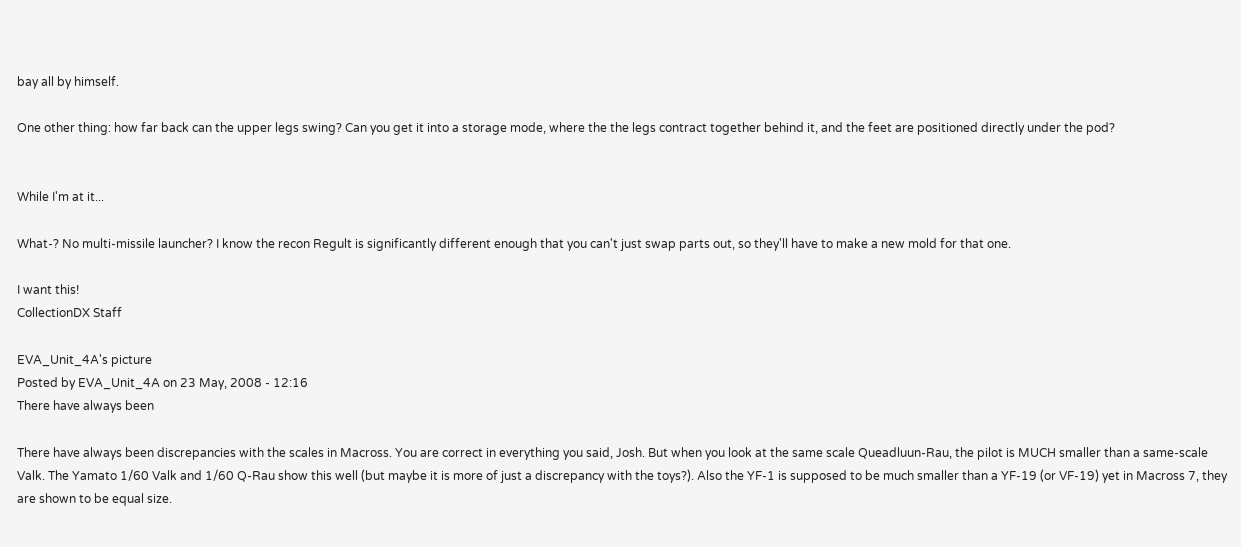bay all by himself.

One other thing: how far back can the upper legs swing? Can you get it into a storage mode, where the the legs contract together behind it, and the feet are positioned directly under the pod?


While I'm at it...

What-? No multi-missile launcher? I know the recon Regult is significantly different enough that you can't just swap parts out, so they'll have to make a new mold for that one.

I want this!
CollectionDX Staff

EVA_Unit_4A's picture
Posted by EVA_Unit_4A on 23 May, 2008 - 12:16
There have always been

There have always been discrepancies with the scales in Macross. You are correct in everything you said, Josh. But when you look at the same scale Queadluun-Rau, the pilot is MUCH smaller than a same-scale Valk. The Yamato 1/60 Valk and 1/60 Q-Rau show this well (but maybe it is more of just a discrepancy with the toys?). Also the YF-1 is supposed to be much smaller than a YF-19 (or VF-19) yet in Macross 7, they are shown to be equal size.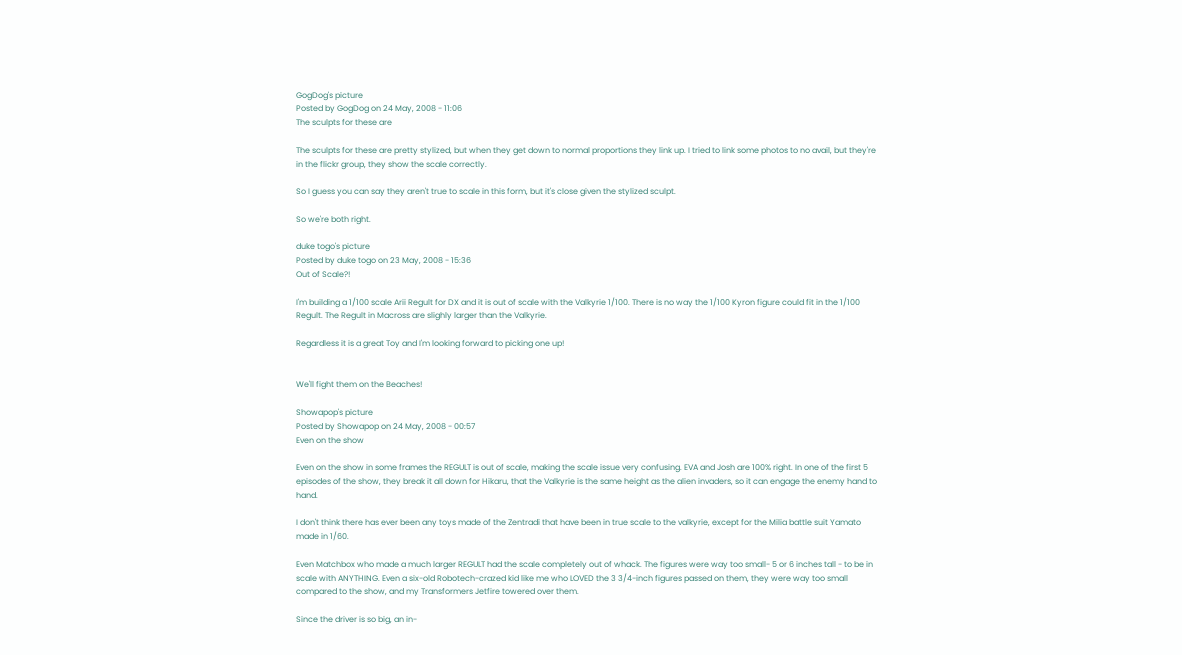GogDog's picture
Posted by GogDog on 24 May, 2008 - 11:06
The sculpts for these are

The sculpts for these are pretty stylized, but when they get down to normal proportions they link up. I tried to link some photos to no avail, but they're in the flickr group, they show the scale correctly.

So I guess you can say they aren't true to scale in this form, but it's close given the stylized sculpt.

So we're both right.

duke togo's picture
Posted by duke togo on 23 May, 2008 - 15:36
Out of Scale?!

I'm building a 1/100 scale Arii Regult for DX and it is out of scale with the Valkyrie 1/100. There is no way the 1/100 Kyron figure could fit in the 1/100 Regult. The Regult in Macross are slighly larger than the Valkyrie.

Regardless it is a great Toy and I'm looking forward to picking one up!


We'll fight them on the Beaches!

Showapop's picture
Posted by Showapop on 24 May, 2008 - 00:57
Even on the show

Even on the show in some frames the REGULT is out of scale, making the scale issue very confusing. EVA and Josh are 100% right. In one of the first 5 episodes of the show, they break it all down for Hikaru, that the Valkyrie is the same height as the alien invaders, so it can engage the enemy hand to hand.

I don't think there has ever been any toys made of the Zentradi that have been in true scale to the valkyrie, except for the Milia battle suit Yamato made in 1/60.

Even Matchbox who made a much larger REGULT had the scale completely out of whack. The figures were way too small- 5 or 6 inches tall - to be in scale with ANYTHING. Even a six-old Robotech-crazed kid like me who LOVED the 3 3/4-inch figures passed on them, they were way too small compared to the show, and my Transformers Jetfire towered over them.

Since the driver is so big, an in-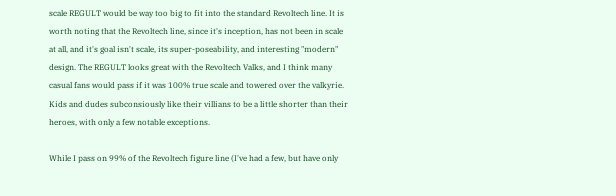scale REGULT would be way too big to fit into the standard Revoltech line. It is worth noting that the Revoltech line, since it's inception, has not been in scale at all, and it's goal isn't scale, its super-poseability, and interesting "modern" design. The REGULT looks great with the Revoltech Valks, and I think many casual fans would pass if it was 100% true scale and towered over the valkyrie. Kids and dudes subconsiously like their villians to be a little shorter than their heroes, with only a few notable exceptions.

While I pass on 99% of the Revoltech figure line (I've had a few, but have only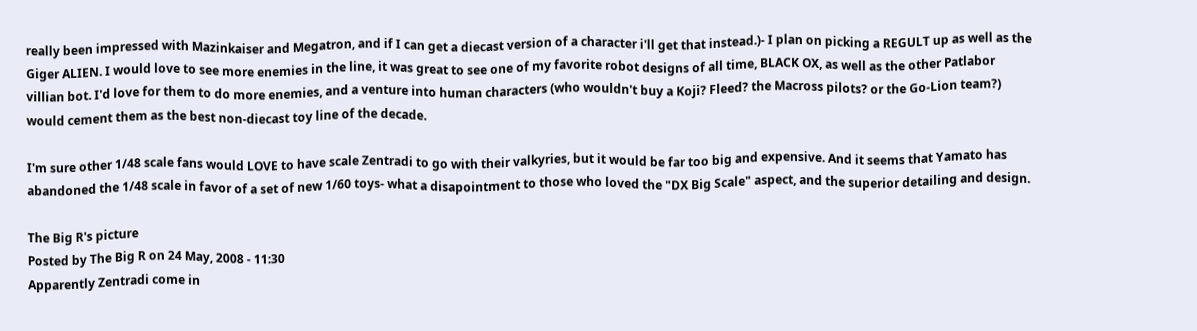really been impressed with Mazinkaiser and Megatron, and if I can get a diecast version of a character i'll get that instead.)- I plan on picking a REGULT up as well as the Giger ALIEN. I would love to see more enemies in the line, it was great to see one of my favorite robot designs of all time, BLACK OX, as well as the other Patlabor villian bot. I'd love for them to do more enemies, and a venture into human characters (who wouldn't buy a Koji? Fleed? the Macross pilots? or the Go-Lion team?) would cement them as the best non-diecast toy line of the decade.

I'm sure other 1/48 scale fans would LOVE to have scale Zentradi to go with their valkyries, but it would be far too big and expensive. And it seems that Yamato has abandoned the 1/48 scale in favor of a set of new 1/60 toys- what a disapointment to those who loved the "DX Big Scale" aspect, and the superior detailing and design.

The Big R's picture
Posted by The Big R on 24 May, 2008 - 11:30
Apparently Zentradi come in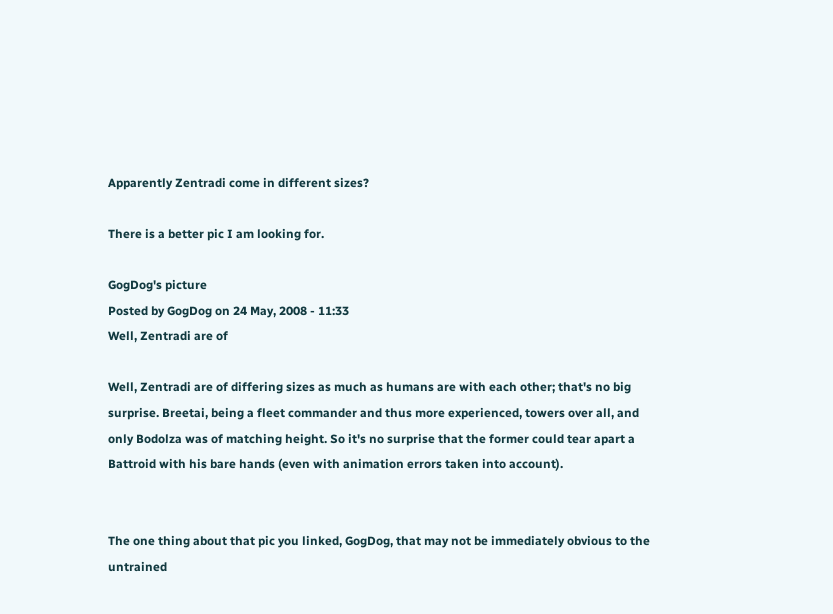Apparently Zentradi come in different sizes?

There is a better pic I am looking for.

GogDog's picture
Posted by GogDog on 24 May, 2008 - 11:33
Well, Zentradi are of

Well, Zentradi are of differing sizes as much as humans are with each other; that's no big surprise. Breetai, being a fleet commander and thus more experienced, towers over all, and only Bodolza was of matching height. So it's no surprise that the former could tear apart a Battroid with his bare hands (even with animation errors taken into account).


The one thing about that pic you linked, GogDog, that may not be immediately obvious to the untrained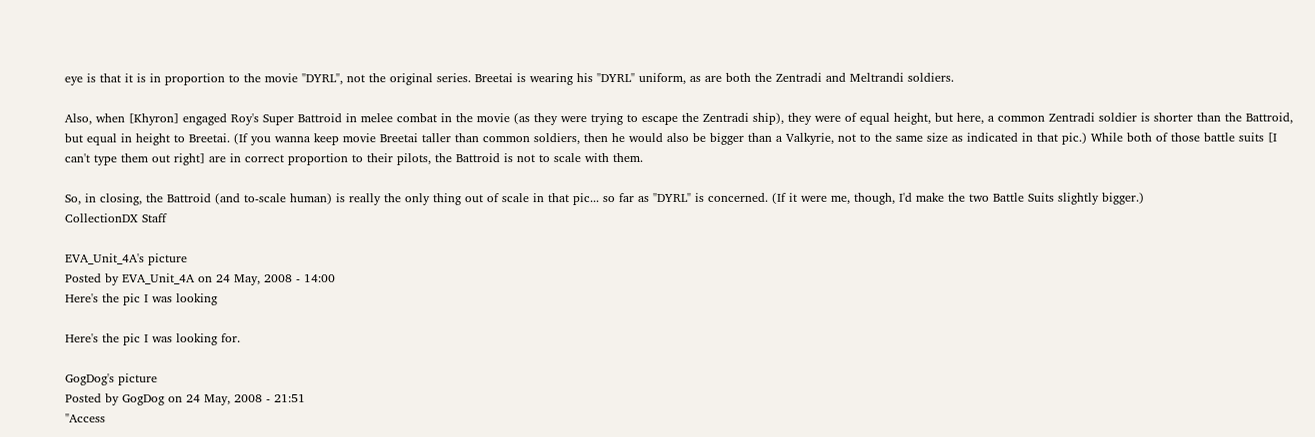eye is that it is in proportion to the movie "DYRL", not the original series. Breetai is wearing his "DYRL" uniform, as are both the Zentradi and Meltrandi soldiers.

Also, when [Khyron] engaged Roy's Super Battroid in melee combat in the movie (as they were trying to escape the Zentradi ship), they were of equal height, but here, a common Zentradi soldier is shorter than the Battroid, but equal in height to Breetai. (If you wanna keep movie Breetai taller than common soldiers, then he would also be bigger than a Valkyrie, not to the same size as indicated in that pic.) While both of those battle suits [I can't type them out right] are in correct proportion to their pilots, the Battroid is not to scale with them.

So, in closing, the Battroid (and to-scale human) is really the only thing out of scale in that pic... so far as "DYRL" is concerned. (If it were me, though, I'd make the two Battle Suits slightly bigger.)
CollectionDX Staff

EVA_Unit_4A's picture
Posted by EVA_Unit_4A on 24 May, 2008 - 14:00
Here's the pic I was looking

Here's the pic I was looking for.

GogDog's picture
Posted by GogDog on 24 May, 2008 - 21:51
"Access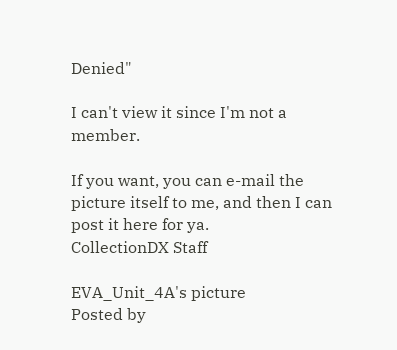Denied"

I can't view it since I'm not a member.

If you want, you can e-mail the picture itself to me, and then I can post it here for ya.
CollectionDX Staff

EVA_Unit_4A's picture
Posted by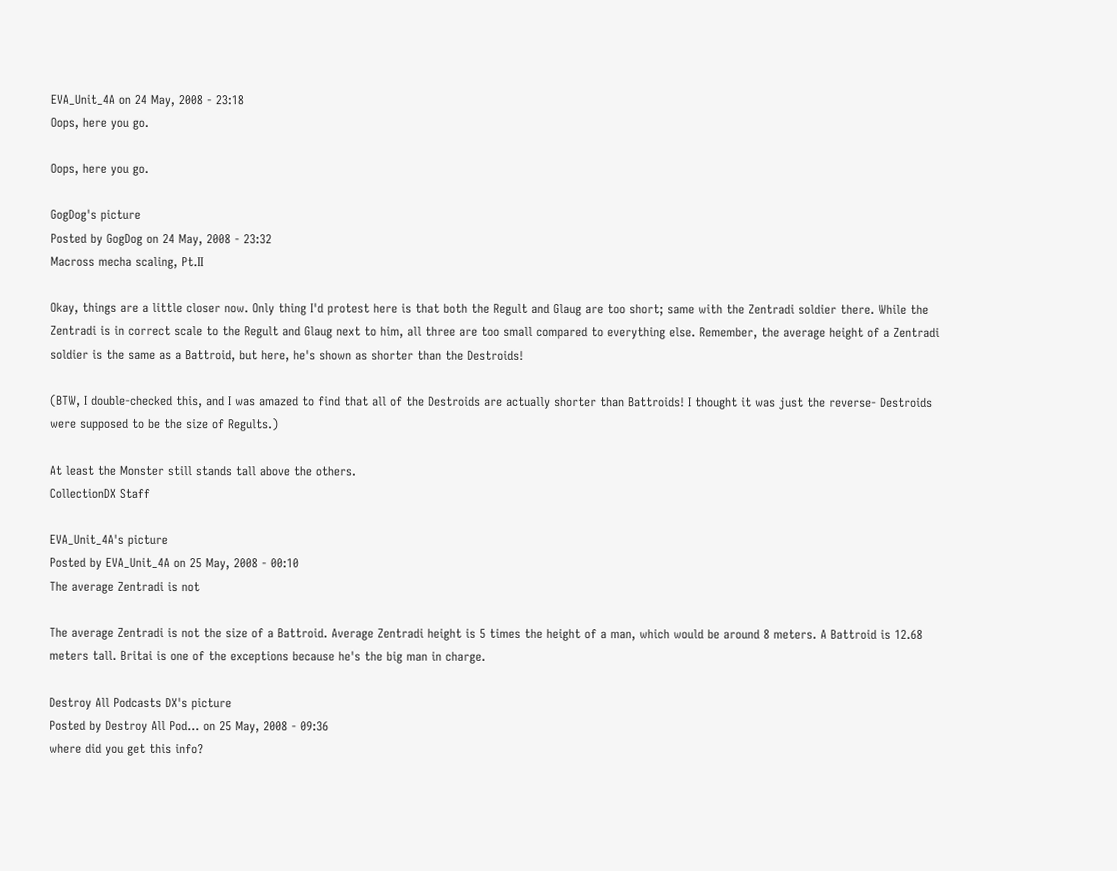EVA_Unit_4A on 24 May, 2008 - 23:18
Oops, here you go.

Oops, here you go.

GogDog's picture
Posted by GogDog on 24 May, 2008 - 23:32
Macross mecha scaling, Pt.II

Okay, things are a little closer now. Only thing I'd protest here is that both the Regult and Glaug are too short; same with the Zentradi soldier there. While the Zentradi is in correct scale to the Regult and Glaug next to him, all three are too small compared to everything else. Remember, the average height of a Zentradi soldier is the same as a Battroid, but here, he's shown as shorter than the Destroids!

(BTW, I double-checked this, and I was amazed to find that all of the Destroids are actually shorter than Battroids! I thought it was just the reverse- Destroids were supposed to be the size of Regults.)

At least the Monster still stands tall above the others.
CollectionDX Staff

EVA_Unit_4A's picture
Posted by EVA_Unit_4A on 25 May, 2008 - 00:10
The average Zentradi is not

The average Zentradi is not the size of a Battroid. Average Zentradi height is 5 times the height of a man, which would be around 8 meters. A Battroid is 12.68 meters tall. Britai is one of the exceptions because he's the big man in charge.

Destroy All Podcasts DX's picture
Posted by Destroy All Pod... on 25 May, 2008 - 09:36
where did you get this info?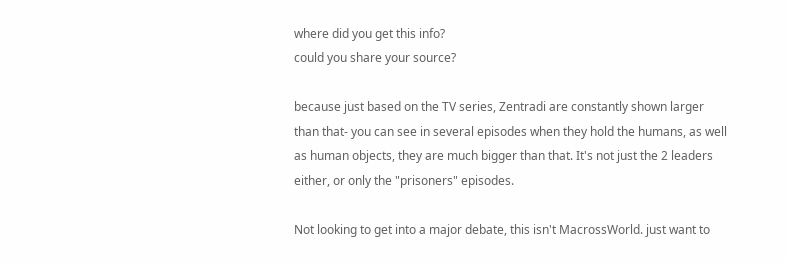where did you get this info?
could you share your source?

because just based on the TV series, Zentradi are constantly shown larger than that- you can see in several episodes when they hold the humans, as well as human objects, they are much bigger than that. It's not just the 2 leaders either, or only the "prisoners" episodes.

Not looking to get into a major debate, this isn't MacrossWorld. just want to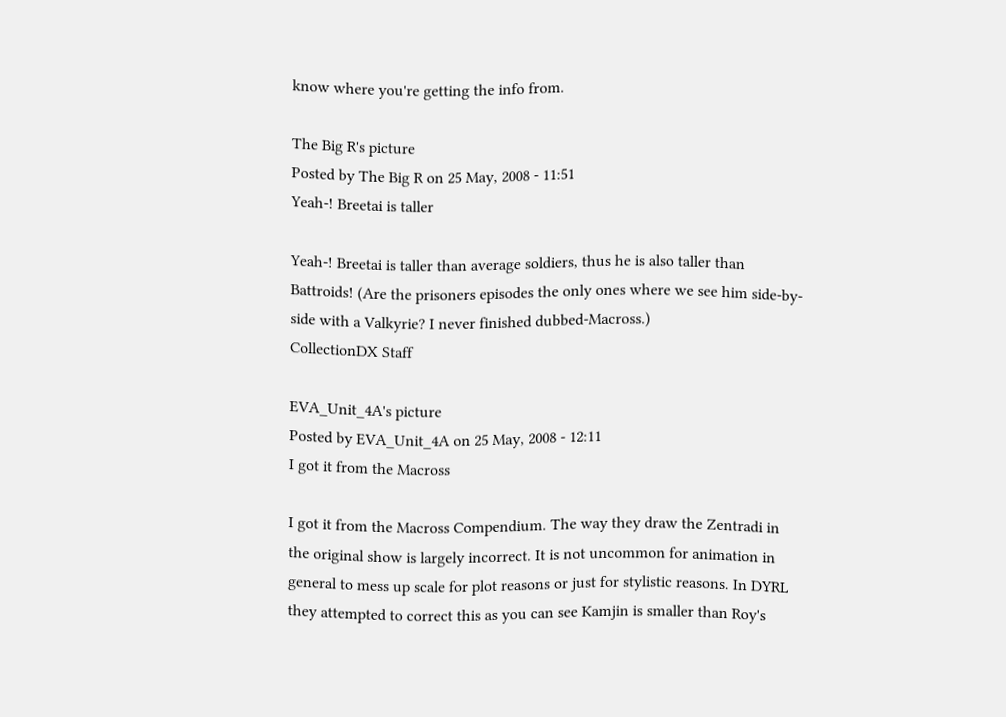know where you're getting the info from.

The Big R's picture
Posted by The Big R on 25 May, 2008 - 11:51
Yeah-! Breetai is taller

Yeah-! Breetai is taller than average soldiers, thus he is also taller than Battroids! (Are the prisoners episodes the only ones where we see him side-by-side with a Valkyrie? I never finished dubbed-Macross.)
CollectionDX Staff

EVA_Unit_4A's picture
Posted by EVA_Unit_4A on 25 May, 2008 - 12:11
I got it from the Macross

I got it from the Macross Compendium. The way they draw the Zentradi in the original show is largely incorrect. It is not uncommon for animation in general to mess up scale for plot reasons or just for stylistic reasons. In DYRL they attempted to correct this as you can see Kamjin is smaller than Roy's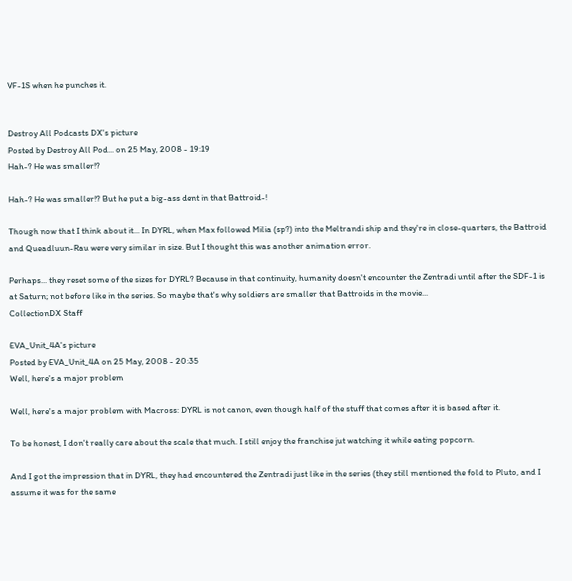VF-1S when he punches it.


Destroy All Podcasts DX's picture
Posted by Destroy All Pod... on 25 May, 2008 - 19:19
Hah-? He was smaller!?

Hah-? He was smaller!? But he put a big-ass dent in that Battroid-!

Though now that I think about it... In DYRL, when Max followed Milia (sp?) into the Meltrandi ship and they're in close-quarters, the Battroid and Queadluun-Rau were very similar in size. But I thought this was another animation error.

Perhaps... they reset some of the sizes for DYRL? Because in that continuity, humanity doesn't encounter the Zentradi until after the SDF-1 is at Saturn; not before like in the series. So maybe that's why soldiers are smaller that Battroids in the movie...
CollectionDX Staff

EVA_Unit_4A's picture
Posted by EVA_Unit_4A on 25 May, 2008 - 20:35
Well, here's a major problem

Well, here's a major problem with Macross: DYRL is not canon, even though half of the stuff that comes after it is based after it.

To be honest, I don't really care about the scale that much. I still enjoy the franchise jut watching it while eating popcorn.

And I got the impression that in DYRL, they had encountered the Zentradi just like in the series (they still mentioned the fold to Pluto, and I assume it was for the same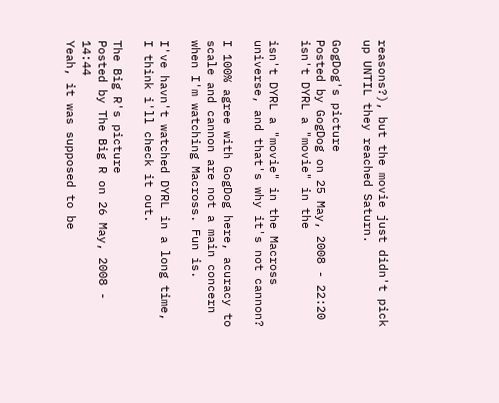reasons?), but the movie just didn't pick up UNTIL they reached Saturn.

GogDog's picture
Posted by GogDog on 25 May, 2008 - 22:20
isn't DYRL a "movie" in the

isn't DYRL a "movie" in the Macross universe, and that's why it's not cannon?

I 100% agree with GogDog here, acuracy to scale and cannon are not a main concern when I'm watching Macross. Fun is.

I've havn't watched DYRL in a long time, I think i'll check it out.

The Big R's picture
Posted by The Big R on 26 May, 2008 - 14:44
Yeah, it was supposed to be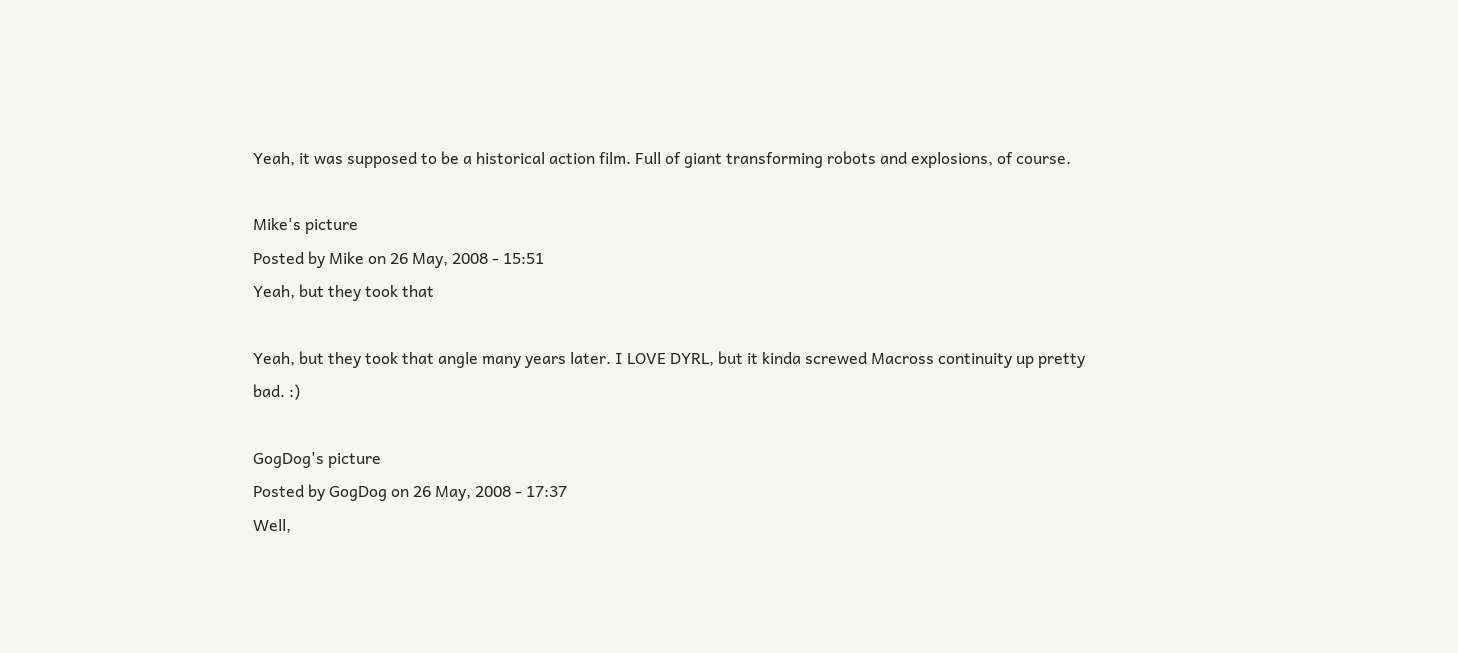Yeah, it was supposed to be a historical action film. Full of giant transforming robots and explosions, of course.

Mike's picture
Posted by Mike on 26 May, 2008 - 15:51
Yeah, but they took that

Yeah, but they took that angle many years later. I LOVE DYRL, but it kinda screwed Macross continuity up pretty bad. :)

GogDog's picture
Posted by GogDog on 26 May, 2008 - 17:37
Well,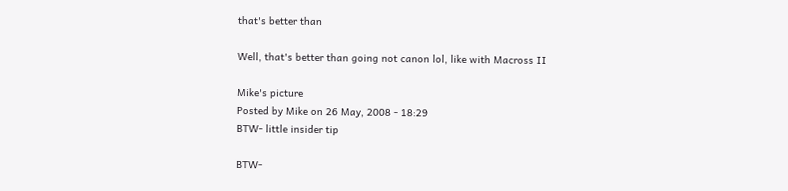that's better than

Well, that's better than going not canon lol, like with Macross II

Mike's picture
Posted by Mike on 26 May, 2008 - 18:29
BTW- little insider tip

BTW-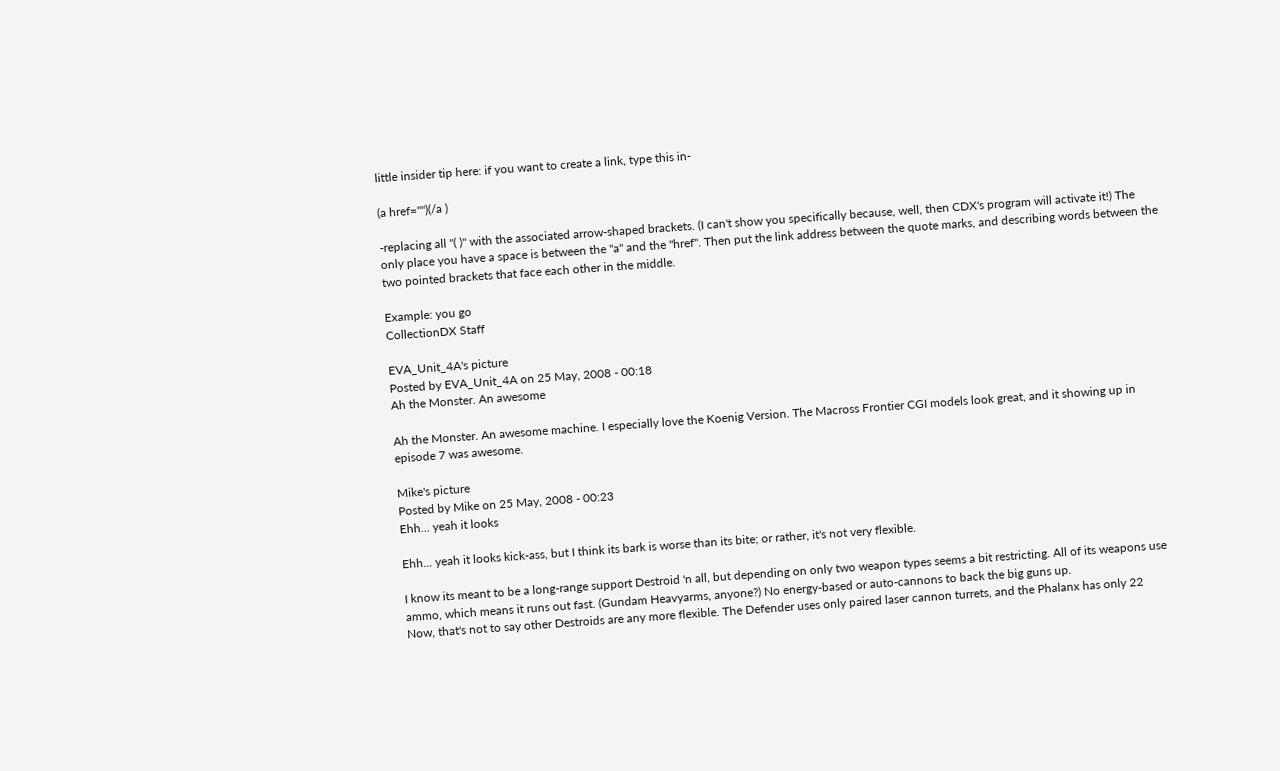little insider tip here: if you want to create a link, type this in-

(a href="")(/a )

-replacing all "( )" with the associated arrow-shaped brackets. (I can't show you specifically because, well, then CDX's program will activate it!) The only place you have a space is between the "a" and the "href". Then put the link address between the quote marks, and describing words between the two pointed brackets that face each other in the middle.

Example: you go
CollectionDX Staff

EVA_Unit_4A's picture
Posted by EVA_Unit_4A on 25 May, 2008 - 00:18
Ah the Monster. An awesome

Ah the Monster. An awesome machine. I especially love the Koenig Version. The Macross Frontier CGI models look great, and it showing up in episode 7 was awesome.

Mike's picture
Posted by Mike on 25 May, 2008 - 00:23
Ehh... yeah it looks

Ehh... yeah it looks kick-ass, but I think its bark is worse than its bite; or rather, it's not very flexible.

I know its meant to be a long-range support Destroid 'n all, but depending on only two weapon types seems a bit restricting. All of its weapons use ammo, which means it runs out fast. (Gundam Heavyarms, anyone?) No energy-based or auto-cannons to back the big guns up.
Now, that's not to say other Destroids are any more flexible. The Defender uses only paired laser cannon turrets, and the Phalanx has only 22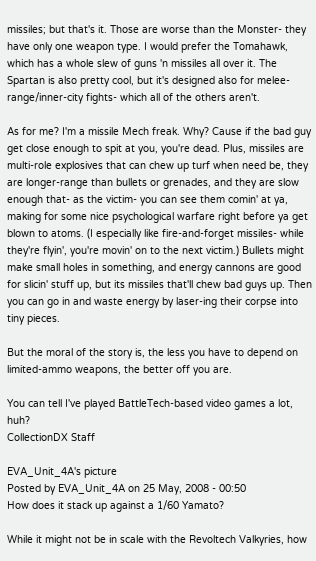missiles; but that's it. Those are worse than the Monster- they have only one weapon type. I would prefer the Tomahawk, which has a whole slew of guns 'n missiles all over it. The Spartan is also pretty cool, but it's designed also for melee-range/inner-city fights- which all of the others aren't.

As for me? I'm a missile Mech freak. Why? Cause if the bad guy get close enough to spit at you, you're dead. Plus, missiles are multi-role explosives that can chew up turf when need be, they are longer-range than bullets or grenades, and they are slow enough that- as the victim- you can see them comin' at ya, making for some nice psychological warfare right before ya get blown to atoms. (I especially like fire-and-forget missiles- while they're flyin', you're movin' on to the next victim.) Bullets might make small holes in something, and energy cannons are good for slicin' stuff up, but its missiles that'll chew bad guys up. Then you can go in and waste energy by laser-ing their corpse into tiny pieces.

But the moral of the story is, the less you have to depend on limited-ammo weapons, the better off you are.

You can tell I've played BattleTech-based video games a lot, huh?
CollectionDX Staff

EVA_Unit_4A's picture
Posted by EVA_Unit_4A on 25 May, 2008 - 00:50
How does it stack up against a 1/60 Yamato?

While it might not be in scale with the Revoltech Valkyries, how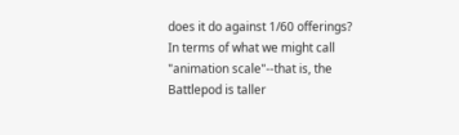does it do against 1/60 offerings? In terms of what we might call "animation scale"--that is, the Battlepod is taller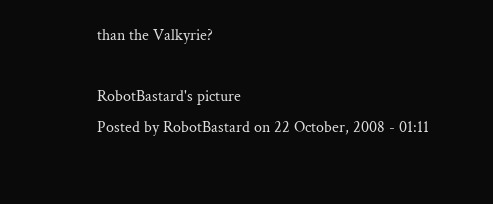than the Valkyrie?

RobotBastard's picture
Posted by RobotBastard on 22 October, 2008 - 01:11